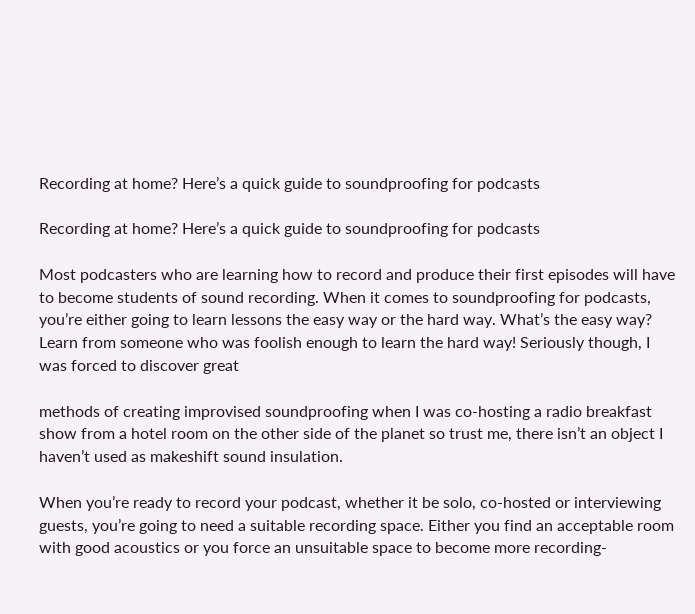Recording at home? Here’s a quick guide to soundproofing for podcasts

Recording at home? Here’s a quick guide to soundproofing for podcasts

Most podcasters who are learning how to record and produce their first episodes will have to become students of sound recording. When it comes to soundproofing for podcasts, you’re either going to learn lessons the easy way or the hard way. What’s the easy way? Learn from someone who was foolish enough to learn the hard way! Seriously though, I was forced to discover great

methods of creating improvised soundproofing when I was co-hosting a radio breakfast show from a hotel room on the other side of the planet so trust me, there isn’t an object I haven’t used as makeshift sound insulation.

When you’re ready to record your podcast, whether it be solo, co-hosted or interviewing guests, you’re going to need a suitable recording space. Either you find an acceptable room with good acoustics or you force an unsuitable space to become more recording-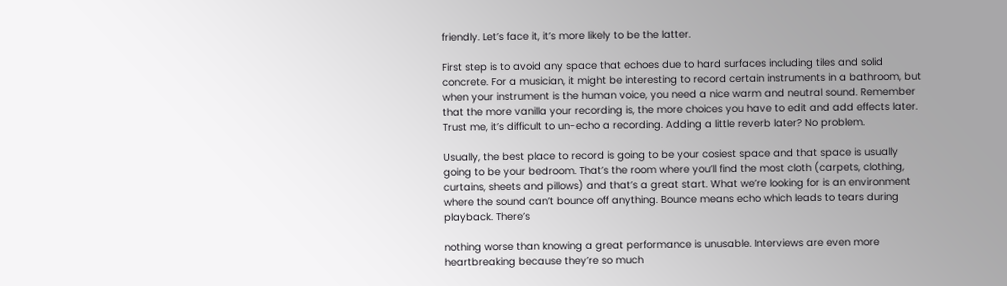friendly. Let’s face it, it’s more likely to be the latter.

First step is to avoid any space that echoes due to hard surfaces including tiles and solid concrete. For a musician, it might be interesting to record certain instruments in a bathroom, but when your instrument is the human voice, you need a nice warm and neutral sound. Remember that the more vanilla your recording is, the more choices you have to edit and add effects later. Trust me, it’s difficult to un-echo a recording. Adding a little reverb later? No problem.

Usually, the best place to record is going to be your cosiest space and that space is usually going to be your bedroom. That’s the room where you’ll find the most cloth (carpets, clothing, curtains, sheets and pillows) and that’s a great start. What we’re looking for is an environment where the sound can’t bounce off anything. Bounce means echo which leads to tears during playback. There’s

nothing worse than knowing a great performance is unusable. Interviews are even more heartbreaking because they’re so much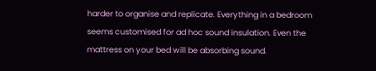harder to organise and replicate. Everything in a bedroom seems customised for ad hoc sound insulation. Even the mattress on your bed will be absorbing sound.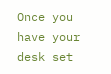Once you have your desk set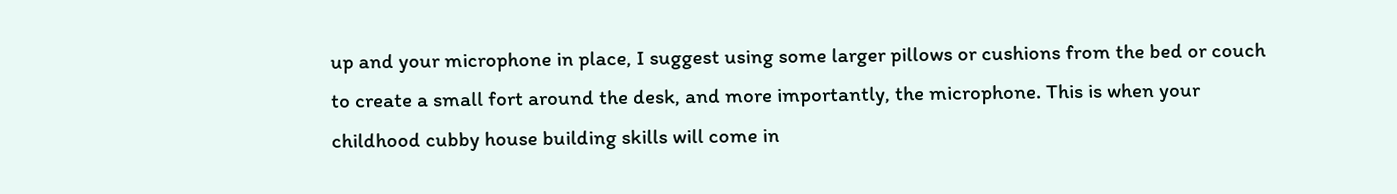up and your microphone in place, I suggest using some larger pillows or cushions from the bed or couch to create a small fort around the desk, and more importantly, the microphone. This is when your childhood cubby house building skills will come in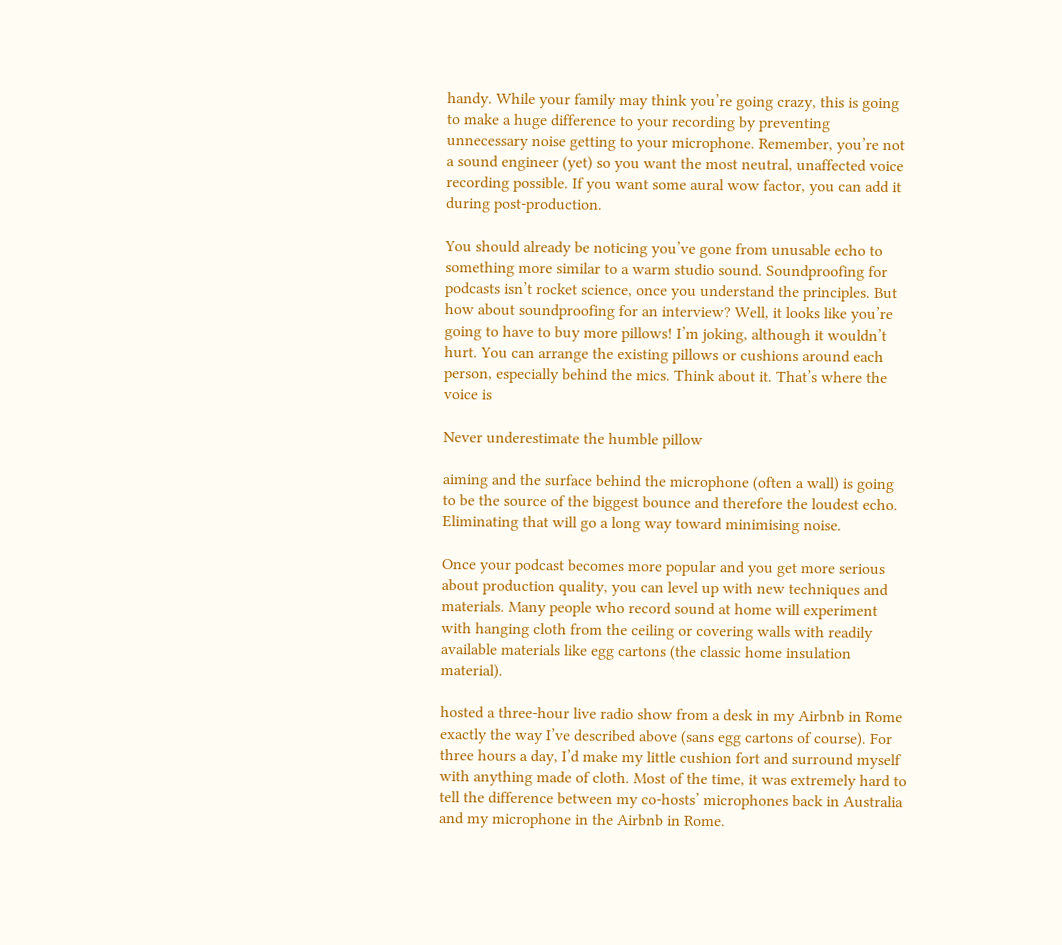handy. While your family may think you’re going crazy, this is going to make a huge difference to your recording by preventing unnecessary noise getting to your microphone. Remember, you’re not a sound engineer (yet) so you want the most neutral, unaffected voice recording possible. If you want some aural wow factor, you can add it during post-production.

You should already be noticing you’ve gone from unusable echo to something more similar to a warm studio sound. Soundproofing for podcasts isn’t rocket science, once you understand the principles. But how about soundproofing for an interview? Well, it looks like you’re going to have to buy more pillows! I’m joking, although it wouldn’t hurt. You can arrange the existing pillows or cushions around each person, especially behind the mics. Think about it. That’s where the voice is

Never underestimate the humble pillow

aiming and the surface behind the microphone (often a wall) is going to be the source of the biggest bounce and therefore the loudest echo. Eliminating that will go a long way toward minimising noise.

Once your podcast becomes more popular and you get more serious about production quality, you can level up with new techniques and materials. Many people who record sound at home will experiment with hanging cloth from the ceiling or covering walls with readily available materials like egg cartons (the classic home insulation material).

hosted a three-hour live radio show from a desk in my Airbnb in Rome exactly the way I’ve described above (sans egg cartons of course). For three hours a day, I’d make my little cushion fort and surround myself with anything made of cloth. Most of the time, it was extremely hard to tell the difference between my co-hosts’ microphones back in Australia and my microphone in the Airbnb in Rome.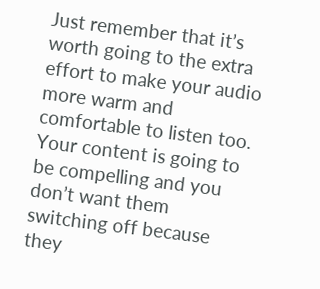Just remember that it’s worth going to the extra effort to make your audio more warm and comfortable to listen too. Your content is going to be compelling and you don’t want them switching off because they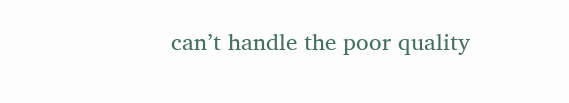can’t handle the poor quality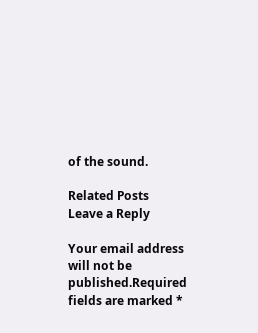of the sound.

Related Posts
Leave a Reply

Your email address will not be published.Required fields are marked *